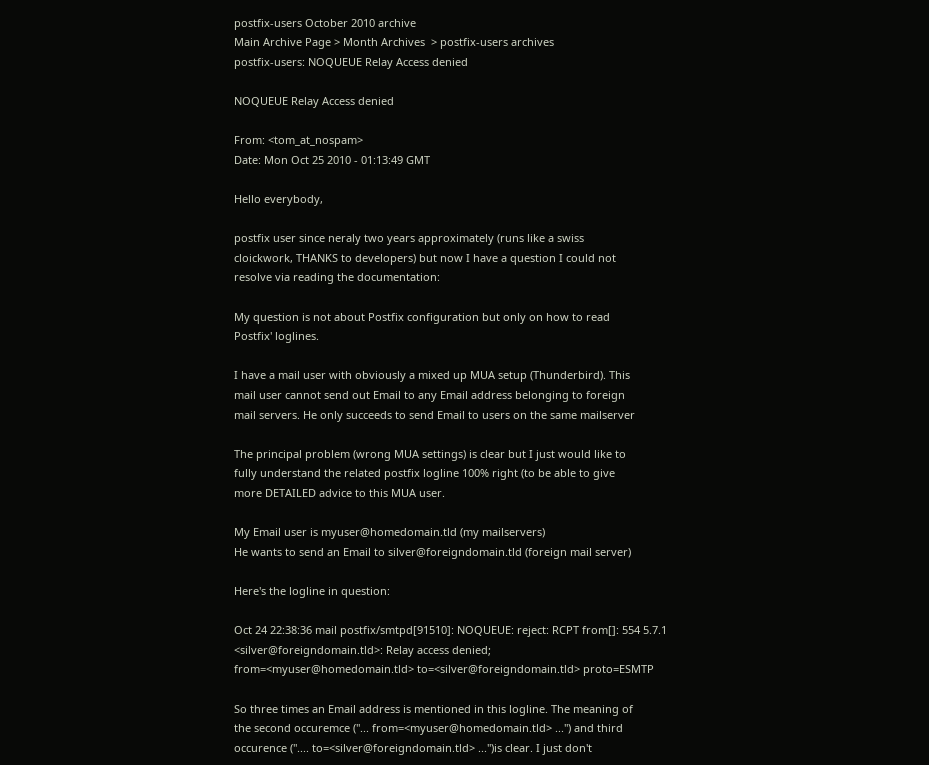postfix-users October 2010 archive
Main Archive Page > Month Archives  > postfix-users archives
postfix-users: NOQUEUE Relay Access denied

NOQUEUE Relay Access denied

From: <tom_at_nospam>
Date: Mon Oct 25 2010 - 01:13:49 GMT

Hello everybody,

postfix user since neraly two years approximately (runs like a swiss
cloickwork, THANKS to developers) but now I have a question I could not
resolve via reading the documentation:

My question is not about Postfix configuration but only on how to read
Postfix' loglines.

I have a mail user with obviously a mixed up MUA setup (Thunderbird). This
mail user cannot send out Email to any Email address belonging to foreign
mail servers. He only succeeds to send Email to users on the same mailserver

The principal problem (wrong MUA settings) is clear but I just would like to
fully understand the related postfix logline 100% right (to be able to give
more DETAILED advice to this MUA user.

My Email user is myuser@homedomain.tld (my mailservers)
He wants to send an Email to silver@foreigndomain.tld (foreign mail server)

Here's the logline in question:

Oct 24 22:38:36 mail postfix/smtpd[91510]: NOQUEUE: reject: RCPT from[]: 554 5.7.1
<silver@foreigndomain.tld>: Relay access denied;
from=<myuser@homedomain.tld> to=<silver@foreigndomain.tld> proto=ESMTP

So three times an Email address is mentioned in this logline. The meaning of
the second occuremce ("... from=<myuser@homedomain.tld> ...") and third
occurence (".... to=<silver@foreigndomain.tld> ...")is clear. I just don't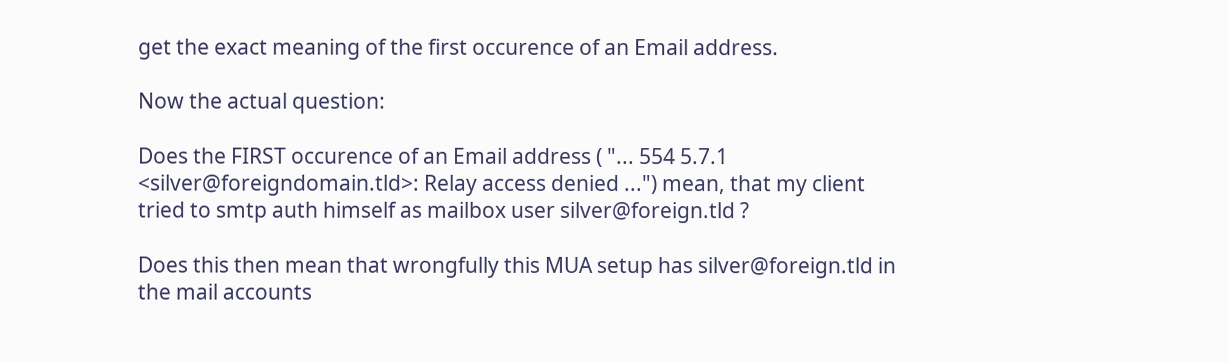get the exact meaning of the first occurence of an Email address.

Now the actual question:

Does the FIRST occurence of an Email address ( "... 554 5.7.1
<silver@foreigndomain.tld>: Relay access denied ...") mean, that my client
tried to smtp auth himself as mailbox user silver@foreign.tld ?

Does this then mean that wrongfully this MUA setup has silver@foreign.tld in
the mail accounts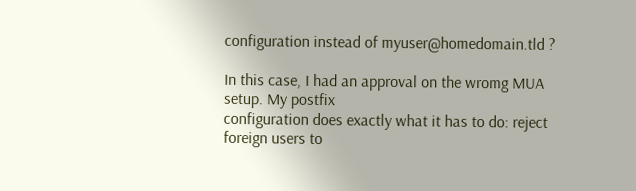configuration instead of myuser@homedomain.tld ?

In this case, I had an approval on the wromg MUA setup. My postfix
configuration does exactly what it has to do: reject foreign users to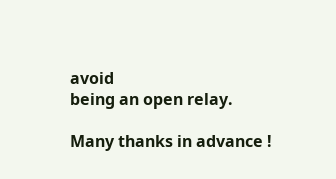avoid
being an open relay.

Many thanks in advance !